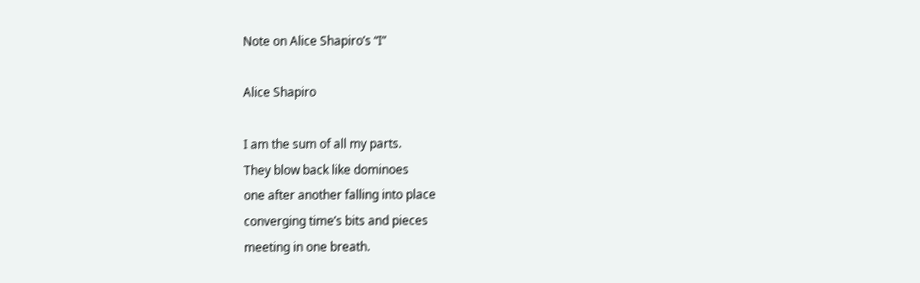Note on Alice Shapiro’s “I”

Alice Shapiro

I am the sum of all my parts.
They blow back like dominoes
one after another falling into place
converging time’s bits and pieces
meeting in one breath.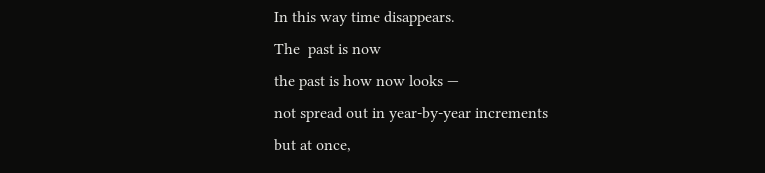In this way time disappears.
The  past is now
the past is how now looks —
not spread out in year-by-year increments
but at once,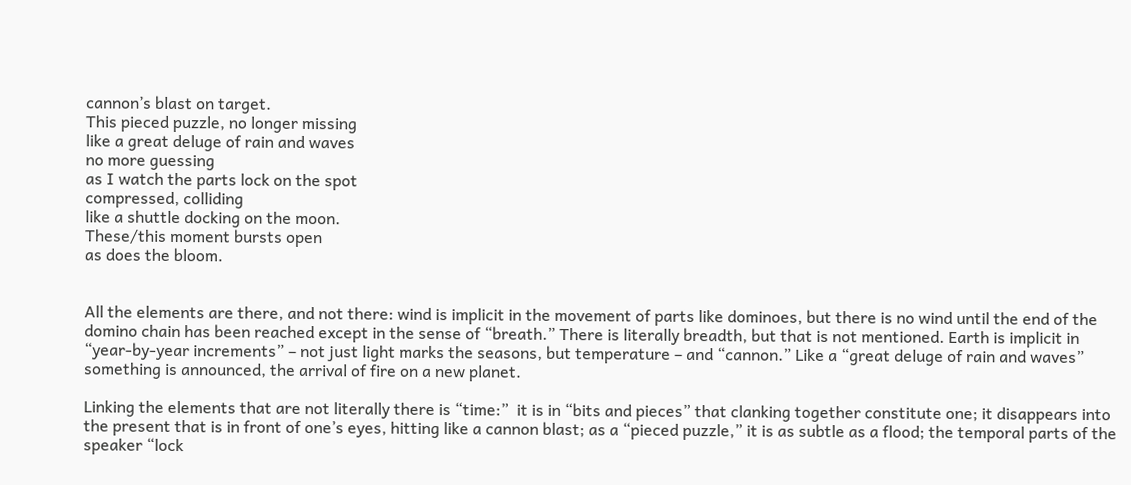cannon’s blast on target.
This pieced puzzle, no longer missing
like a great deluge of rain and waves
no more guessing
as I watch the parts lock on the spot
compressed, colliding
like a shuttle docking on the moon.
These/this moment bursts open
as does the bloom.


All the elements are there, and not there: wind is implicit in the movement of parts like dominoes, but there is no wind until the end of the domino chain has been reached except in the sense of “breath.” There is literally breadth, but that is not mentioned. Earth is implicit in “year-by-year increments” – not just light marks the seasons, but temperature – and “cannon.” Like a “great deluge of rain and waves” something is announced, the arrival of fire on a new planet.

Linking the elements that are not literally there is “time:”  it is in “bits and pieces” that clanking together constitute one; it disappears into the present that is in front of one’s eyes, hitting like a cannon blast; as a “pieced puzzle,” it is as subtle as a flood; the temporal parts of the speaker “lock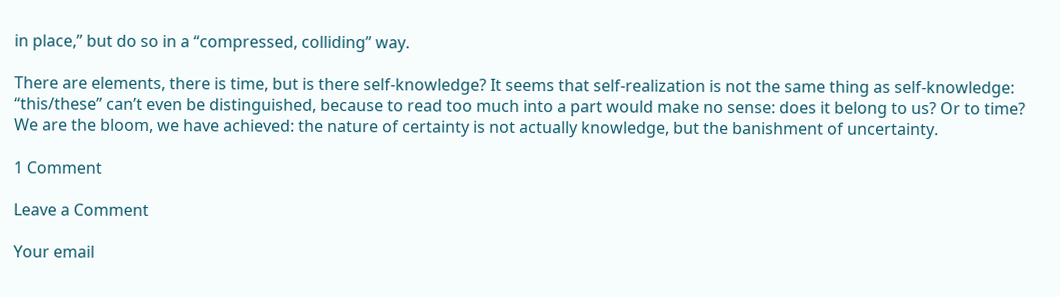in place,” but do so in a “compressed, colliding” way.

There are elements, there is time, but is there self-knowledge? It seems that self-realization is not the same thing as self-knowledge: “this/these” can’t even be distinguished, because to read too much into a part would make no sense: does it belong to us? Or to time? We are the bloom, we have achieved: the nature of certainty is not actually knowledge, but the banishment of uncertainty.

1 Comment

Leave a Comment

Your email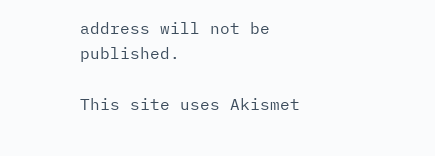address will not be published.

This site uses Akismet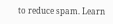to reduce spam. Learn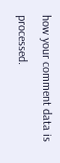how your comment data is processed.